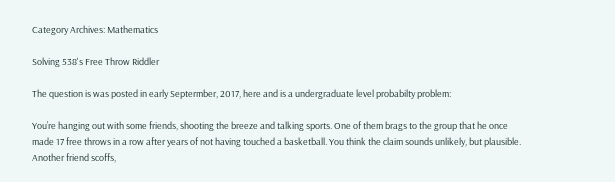Category Archives: Mathematics

Solving 538's Free Throw Riddler

The question is was posted in early Septermber, 2017, here and is a undergraduate level probabilty problem:

You’re hanging out with some friends, shooting the breeze and talking sports. One of them brags to the group that he once made 17 free throws in a row after years of not having touched a basketball. You think the claim sounds unlikely, but plausible. Another friend scoffs,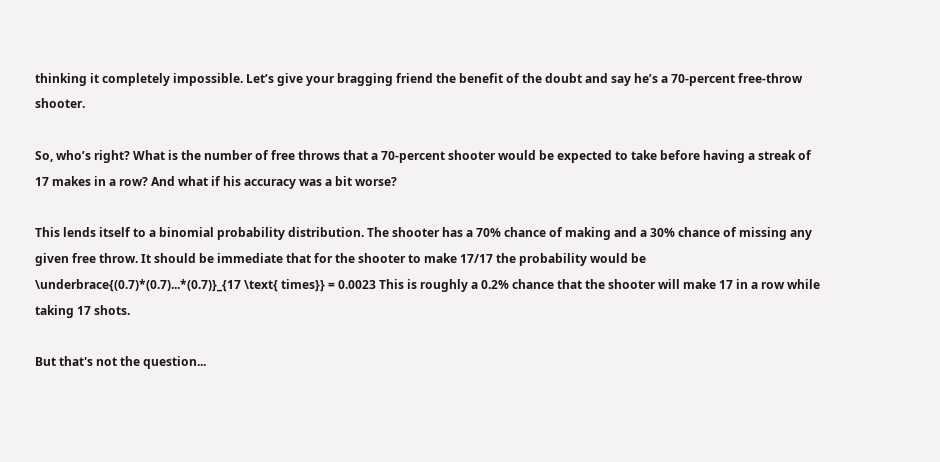thinking it completely impossible. Let’s give your bragging friend the benefit of the doubt and say he’s a 70-percent free-throw shooter.

So, who’s right? What is the number of free throws that a 70-percent shooter would be expected to take before having a streak of 17 makes in a row? And what if his accuracy was a bit worse?

This lends itself to a binomial probability distribution. The shooter has a 70% chance of making and a 30% chance of missing any given free throw. It should be immediate that for the shooter to make 17/17 the probability would be \underbrace{(0.7)*(0.7)...*(0.7)}_{17 \text{ times}} = 0.0023 This is roughly a 0.2% chance that the shooter will make 17 in a row while taking 17 shots.

But that's not the question...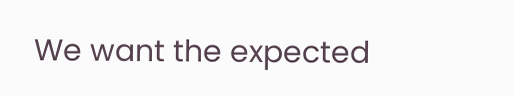We want the expected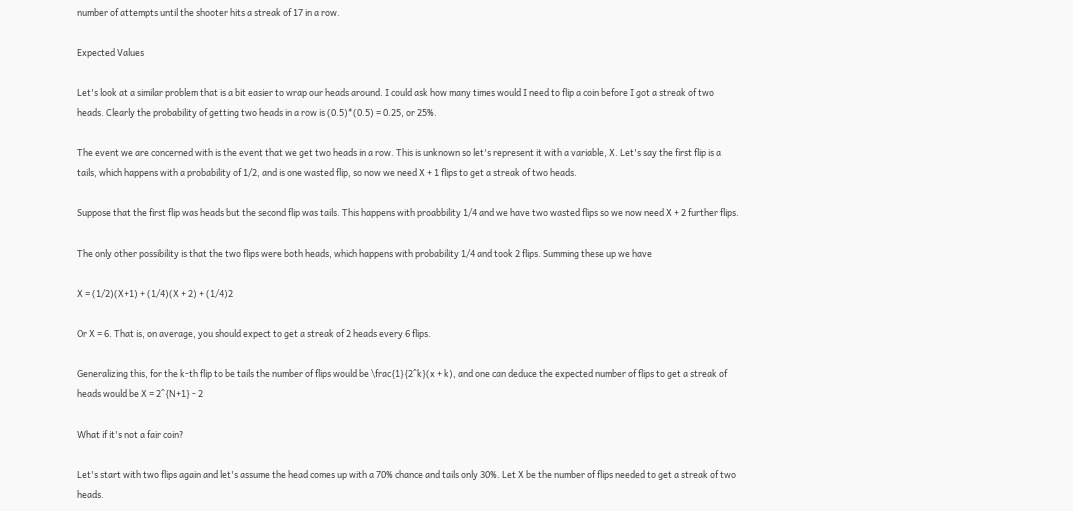number of attempts until the shooter hits a streak of 17 in a row.

Expected Values

Let's look at a similar problem that is a bit easier to wrap our heads around. I could ask how many times would I need to flip a coin before I got a streak of two heads. Clearly the probability of getting two heads in a row is (0.5)*(0.5) = 0.25, or 25%.

The event we are concerned with is the event that we get two heads in a row. This is unknown so let's represent it with a variable, X. Let's say the first flip is a tails, which happens with a probability of 1/2, and is one wasted flip, so now we need X + 1 flips to get a streak of two heads.

Suppose that the first flip was heads but the second flip was tails. This happens with proabbility 1/4 and we have two wasted flips so we now need X + 2 further flips.

The only other possibility is that the two flips were both heads, which happens with probability 1/4 and took 2 flips. Summing these up we have

X = (1/2)(X+1) + (1/4)(X + 2) + (1/4)2

Or X = 6. That is, on average, you should expect to get a streak of 2 heads every 6 flips.

Generalizing this, for the k-th flip to be tails the number of flips would be \frac{1}{2^k}(x + k), and one can deduce the expected number of flips to get a streak of heads would be X = 2^{N+1} - 2

What if it's not a fair coin?

Let's start with two flips again and let's assume the head comes up with a 70% chance and tails only 30%. Let X be the number of flips needed to get a streak of two heads.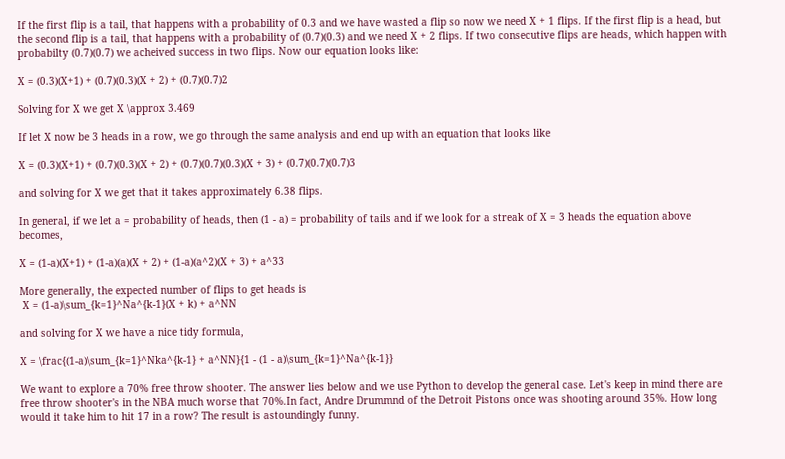If the first flip is a tail, that happens with a probability of 0.3 and we have wasted a flip so now we need X + 1 flips. If the first flip is a head, but the second flip is a tail, that happens with a probability of (0.7)(0.3) and we need X + 2 flips. If two consecutive flips are heads, which happen with probabilty (0.7)(0.7) we acheived success in two flips. Now our equation looks like:

X = (0.3)(X+1) + (0.7)(0.3)(X + 2) + (0.7)(0.7)2

Solving for X we get X \approx 3.469

If let X now be 3 heads in a row, we go through the same analysis and end up with an equation that looks like

X = (0.3)(X+1) + (0.7)(0.3)(X + 2) + (0.7)(0.7)(0.3)(X + 3) + (0.7)(0.7)(0.7)3

and solving for X we get that it takes approximately 6.38 flips.

In general, if we let a = probability of heads, then (1 - a) = probability of tails and if we look for a streak of X = 3 heads the equation above becomes,

X = (1-a)(X+1) + (1-a)(a)(X + 2) + (1-a)(a^2)(X + 3) + a^33

More generally, the expected number of flips to get heads is
 X = (1-a)\sum_{k=1}^Na^{k-1}(X + k) + a^NN

and solving for X we have a nice tidy formula,

X = \frac{(1-a)\sum_{k=1}^Nka^{k-1} + a^NN}{1 - (1 - a)\sum_{k=1}^Na^{k-1}}

We want to explore a 70% free throw shooter. The answer lies below and we use Python to develop the general case. Let's keep in mind there are free throw shooter's in the NBA much worse that 70%.In fact, Andre Drummnd of the Detroit Pistons once was shooting around 35%. How long would it take him to hit 17 in a row? The result is astoundingly funny.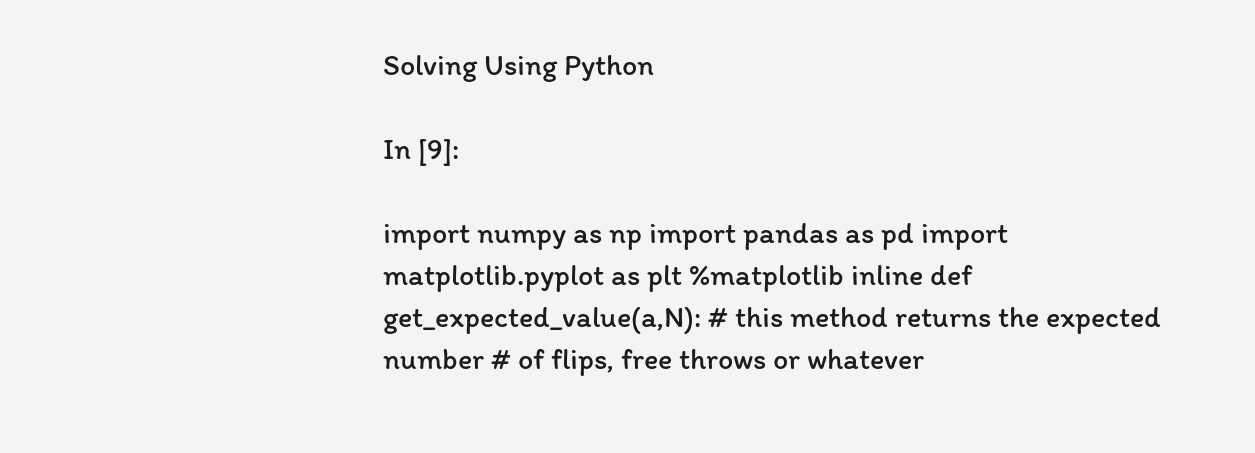Solving Using Python

In [9]:

import numpy as np import pandas as pd import matplotlib.pyplot as plt %matplotlib inline def get_expected_value(a,N): # this method returns the expected number # of flips, free throws or whatever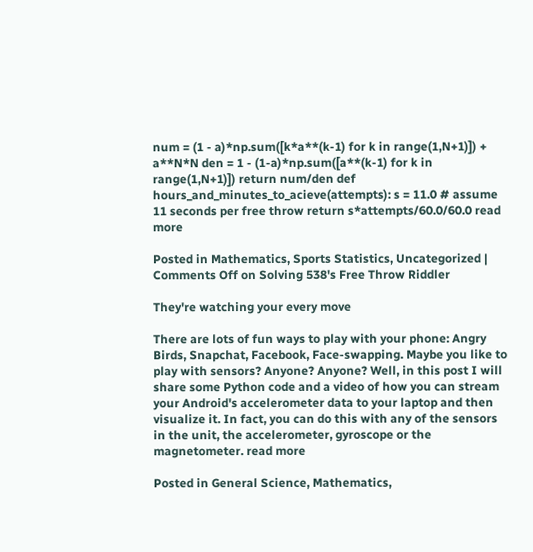num = (1 - a)*np.sum([k*a**(k-1) for k in range(1,N+1)]) + a**N*N den = 1 - (1-a)*np.sum([a**(k-1) for k in range(1,N+1)]) return num/den def hours_and_minutes_to_acieve(attempts): s = 11.0 # assume 11 seconds per free throw return s*attempts/60.0/60.0 read more

Posted in Mathematics, Sports Statistics, Uncategorized | Comments Off on Solving 538's Free Throw Riddler

They're watching your every move

There are lots of fun ways to play with your phone: Angry Birds, Snapchat, Facebook, Face-swapping. Maybe you like to play with sensors? Anyone? Anyone? Well, in this post I will share some Python code and a video of how you can stream your Android's accelerometer data to your laptop and then visualize it. In fact, you can do this with any of the sensors in the unit, the accelerometer, gyroscope or the magnetometer. read more

Posted in General Science, Mathematics,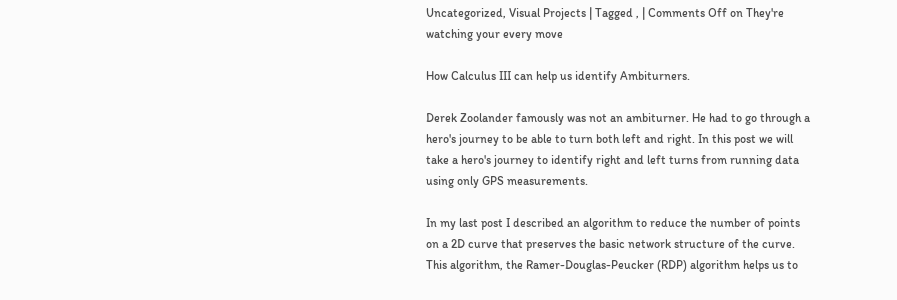Uncategorized, Visual Projects | Tagged , | Comments Off on They're watching your every move

How Calculus III can help us identify Ambiturners.

Derek Zoolander famously was not an ambiturner. He had to go through a hero's journey to be able to turn both left and right. In this post we will take a hero's journey to identify right and left turns from running data using only GPS measurements.

In my last post I described an algorithm to reduce the number of points on a 2D curve that preserves the basic network structure of the curve. This algorithm, the Ramer-Douglas-Peucker (RDP) algorithm helps us to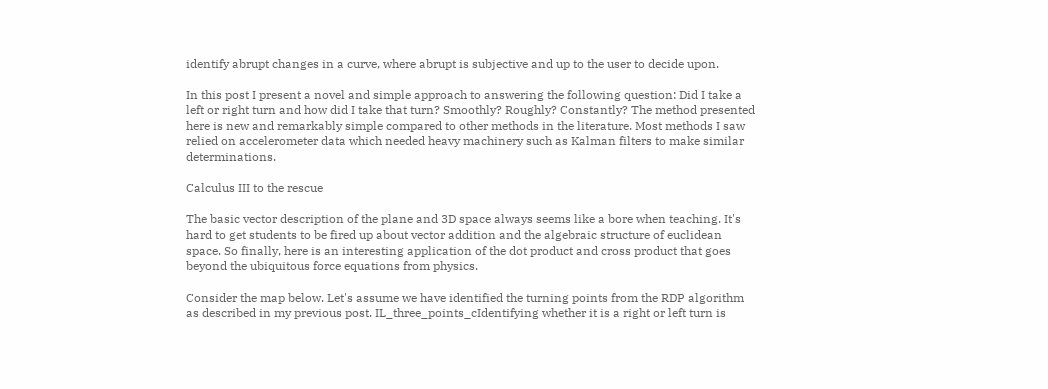identify abrupt changes in a curve, where abrupt is subjective and up to the user to decide upon.

In this post I present a novel and simple approach to answering the following question: Did I take a left or right turn and how did I take that turn? Smoothly? Roughly? Constantly? The method presented here is new and remarkably simple compared to other methods in the literature. Most methods I saw relied on accelerometer data which needed heavy machinery such as Kalman filters to make similar determinations.

Calculus III to the rescue

The basic vector description of the plane and 3D space always seems like a bore when teaching. It's hard to get students to be fired up about vector addition and the algebraic structure of euclidean space. So finally, here is an interesting application of the dot product and cross product that goes beyond the ubiquitous force equations from physics.

Consider the map below. Let's assume we have identified the turning points from the RDP algorithm as described in my previous post. IL_three_points_cIdentifying whether it is a right or left turn is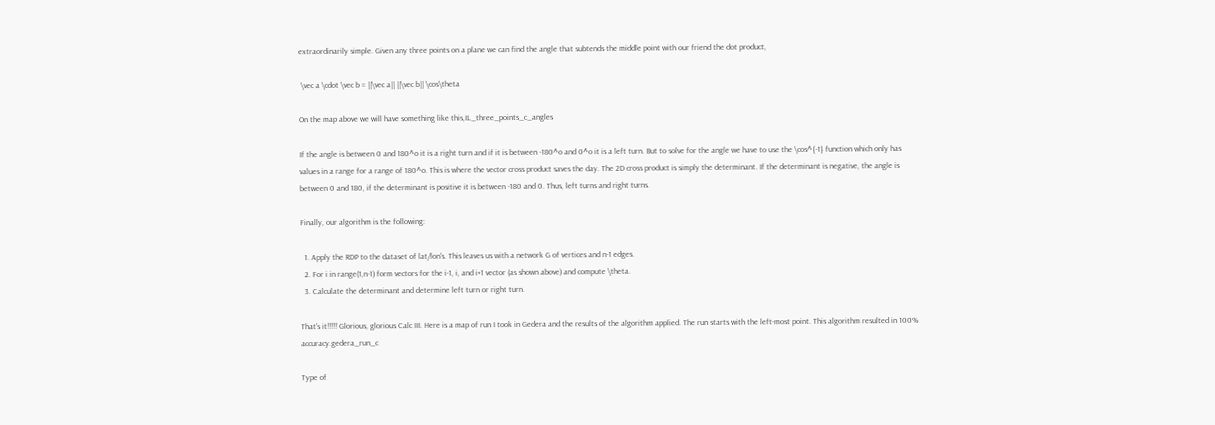extraordinarily simple. Given any three points on a plane we can find the angle that subtends the middle point with our friend the dot product,

 \vec a \cdot \vec b = ||\vec a|| ||\vec b|| \cos\theta

On the map above we will have something like this,IL_three_points_c_angles

If the angle is between 0 and 180^o it is a right turn and if it is between -180^o and 0^o it is a left turn. But to solve for the angle we have to use the \cos^{-1} function which only has values in a range for a range of 180^o. This is where the vector cross product saves the day. The 2D cross product is simply the determinant. If the determinant is negative, the angle is between 0 and 180, if the determinant is positive it is between -180 and 0. Thus, left turns and right turns.

Finally, our algorithm is the following:

  1. Apply the RDP to the dataset of lat/lon's. This leaves us with a network G of vertices and n-1 edges.
  2. For i in range(1,n-1) form vectors for the i-1, i, and i+1 vector (as shown above) and compute \theta.
  3. Calculate the determinant and determine left turn or right turn.

That's it!!!!! Glorious, glorious Calc III. Here is a map of run I took in Gedera and the results of the algorithm applied. The run starts with the left-most point. This algorithm resulted in 100% accuracy.gedera_run_c

Type of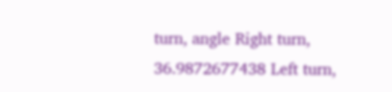turn, angle Right turn, 36.9872677438 Left turn,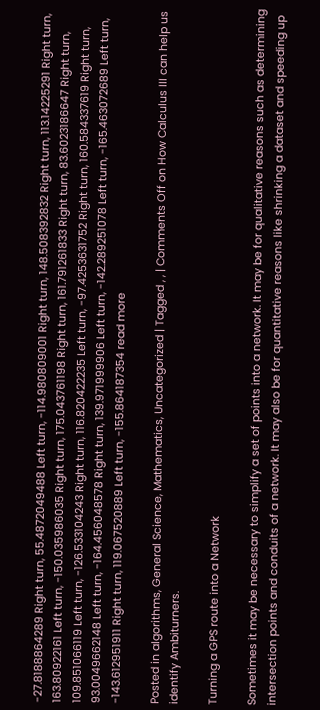-27.8188864289 Right turn, 55.4872049488 Left turn, -114.980809001 Right turn, 148.508392832 Right turn, 113.14225291 Right turn, 163.80922161 Left turn, -150.035986035 Right turn, 175.043761198 Right turn, 161.791261833 Right turn, 83.6023186647 Right turn, 109.851066119 Left turn, -126.533104243 Right turn, 116.820422235 Left turn, -97.4253631752 Right turn, 160.584337619 Right turn, 93.0049662148 Left turn, -164.456048578 Right turn, 139.971999906 Left turn, -142.289251078 Left turn, -165.463072689 Left turn, -143.612951911 Right turn, 119.067520889 Left turn, -155.864187354 read more

Posted in algorithms, General Science, Mathematics, Uncategorized | Tagged , , | Comments Off on How Calculus III can help us identify Ambiturners.

Turning a GPS route into a Network

Sometimes it may be necessary to simplify a set of points into a network. It may be for qualitative reasons such as determining intersection points and conduits of a network. It may also be for quantitative reasons like shrinking a dataset and speeding up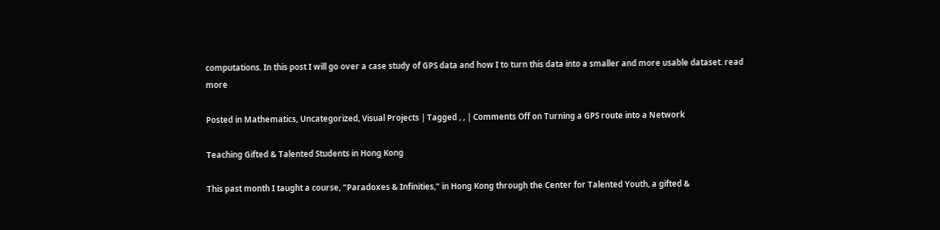computations. In this post I will go over a case study of GPS data and how I to turn this data into a smaller and more usable dataset. read more

Posted in Mathematics, Uncategorized, Visual Projects | Tagged , , | Comments Off on Turning a GPS route into a Network

Teaching Gifted & Talented Students in Hong Kong

This past month I taught a course, "Paradoxes & Infinities," in Hong Kong through the Center for Talented Youth, a gifted &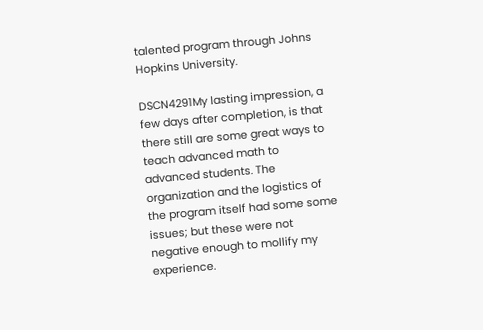talented program through Johns Hopkins University.

DSCN4291My lasting impression, a few days after completion, is that there still are some great ways to teach advanced math to advanced students. The organization and the logistics of the program itself had some some issues; but these were not negative enough to mollify my experience.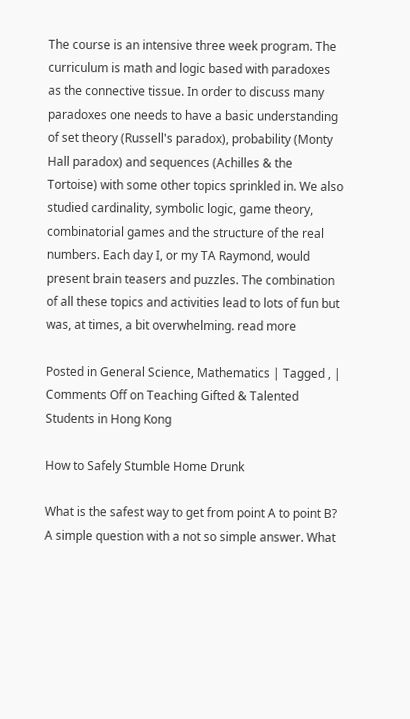The course is an intensive three week program. The curriculum is math and logic based with paradoxes as the connective tissue. In order to discuss many paradoxes one needs to have a basic understanding of set theory (Russell's paradox), probability (Monty Hall paradox) and sequences (Achilles & the Tortoise) with some other topics sprinkled in. We also studied cardinality, symbolic logic, game theory, combinatorial games and the structure of the real numbers. Each day I, or my TA Raymond, would present brain teasers and puzzles. The combination of all these topics and activities lead to lots of fun but was, at times, a bit overwhelming. read more

Posted in General Science, Mathematics | Tagged , | Comments Off on Teaching Gifted & Talented Students in Hong Kong

How to Safely Stumble Home Drunk

What is the safest way to get from point A to point B? A simple question with a not so simple answer. What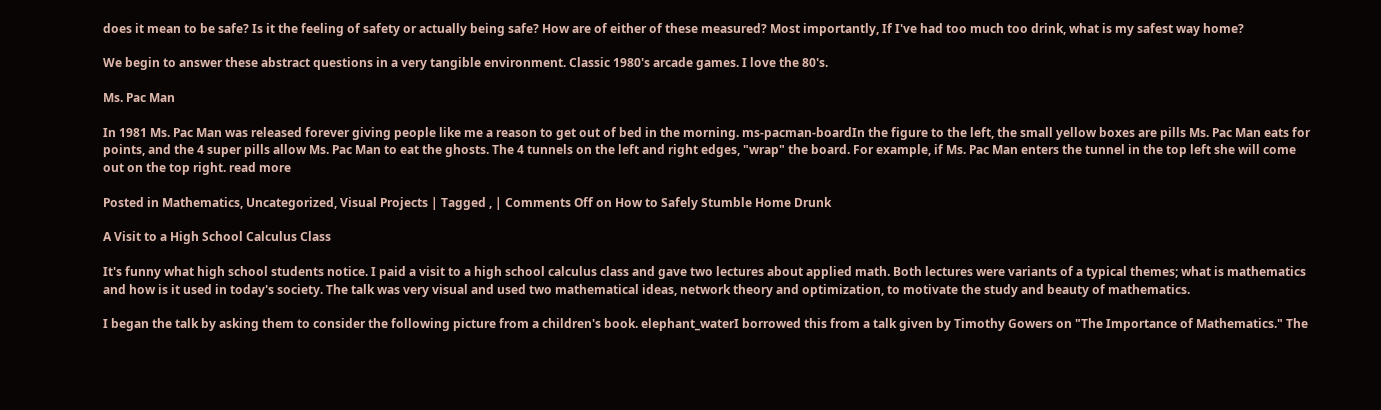does it mean to be safe? Is it the feeling of safety or actually being safe? How are of either of these measured? Most importantly, If I've had too much too drink, what is my safest way home?

We begin to answer these abstract questions in a very tangible environment. Classic 1980's arcade games. I love the 80's.

Ms. Pac Man

In 1981 Ms. Pac Man was released forever giving people like me a reason to get out of bed in the morning. ms-pacman-boardIn the figure to the left, the small yellow boxes are pills Ms. Pac Man eats for points, and the 4 super pills allow Ms. Pac Man to eat the ghosts. The 4 tunnels on the left and right edges, "wrap" the board. For example, if Ms. Pac Man enters the tunnel in the top left she will come out on the top right. read more

Posted in Mathematics, Uncategorized, Visual Projects | Tagged , | Comments Off on How to Safely Stumble Home Drunk

A Visit to a High School Calculus Class

It's funny what high school students notice. I paid a visit to a high school calculus class and gave two lectures about applied math. Both lectures were variants of a typical themes; what is mathematics and how is it used in today's society. The talk was very visual and used two mathematical ideas, network theory and optimization, to motivate the study and beauty of mathematics.

I began the talk by asking them to consider the following picture from a children's book. elephant_waterI borrowed this from a talk given by Timothy Gowers on "The Importance of Mathematics." The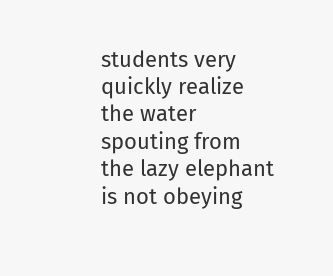students very quickly realize the water spouting from the lazy elephant is not obeying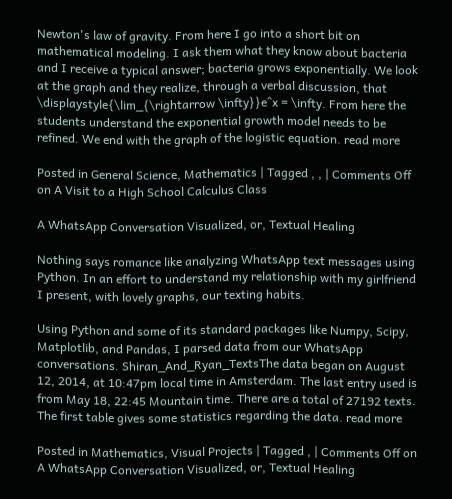Newton's law of gravity. From here I go into a short bit on mathematical modeling. I ask them what they know about bacteria and I receive a typical answer; bacteria grows exponentially. We look at the graph and they realize, through a verbal discussion, that \displaystyle{\lim_{\rightarrow \infty}}e^x = \infty. From here the students understand the exponential growth model needs to be refined. We end with the graph of the logistic equation. read more

Posted in General Science, Mathematics | Tagged , , | Comments Off on A Visit to a High School Calculus Class

A WhatsApp Conversation Visualized, or, Textual Healing

Nothing says romance like analyzing WhatsApp text messages using Python. In an effort to understand my relationship with my girlfriend I present, with lovely graphs, our texting habits.

Using Python and some of its standard packages like Numpy, Scipy, Matplotlib, and Pandas, I parsed data from our WhatsApp conversations. Shiran_And_Ryan_TextsThe data began on August 12, 2014, at 10:47pm local time in Amsterdam. The last entry used is from May 18, 22:45 Mountain time. There are a total of 27192 texts. The first table gives some statistics regarding the data. read more

Posted in Mathematics, Visual Projects | Tagged , | Comments Off on A WhatsApp Conversation Visualized, or, Textual Healing